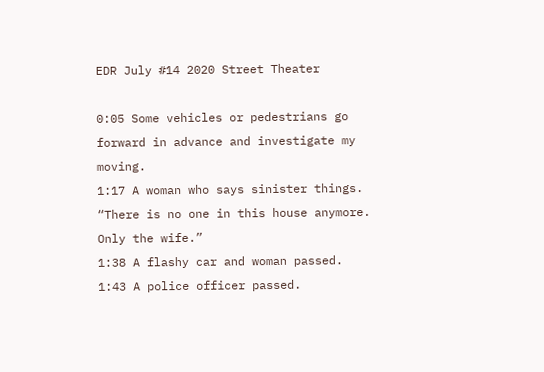EDR July #14 2020 Street Theater

0:05 Some vehicles or pedestrians go forward in advance and investigate my moving.
1:17 A woman who says sinister things. “There is no one in this house anymore. Only the wife.”
1:38 A flashy car and woman passed.
1:43 A police officer passed.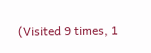(Visited 9 times, 1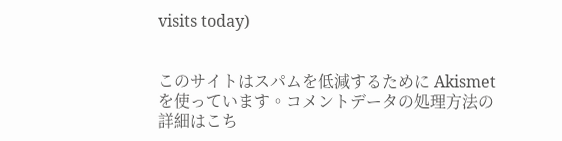visits today)


このサイトはスパムを低減するために Akismet を使っています。コメントデータの処理方法の詳細はこち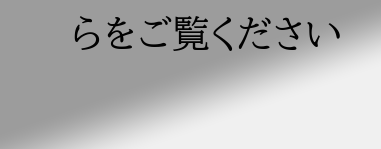らをご覧ください